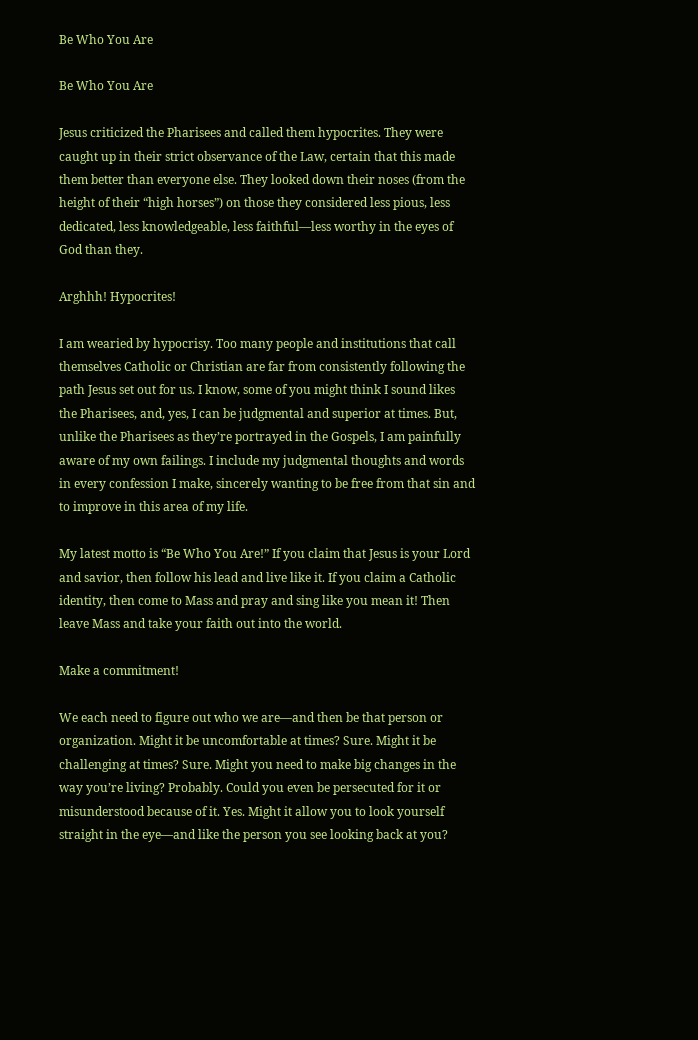Be Who You Are

Be Who You Are

Jesus criticized the Pharisees and called them hypocrites. They were caught up in their strict observance of the Law, certain that this made them better than everyone else. They looked down their noses (from the height of their “high horses”) on those they considered less pious, less dedicated, less knowledgeable, less faithful—less worthy in the eyes of God than they.

Arghhh! Hypocrites!

I am wearied by hypocrisy. Too many people and institutions that call themselves Catholic or Christian are far from consistently following the path Jesus set out for us. I know, some of you might think I sound likes the Pharisees, and, yes, I can be judgmental and superior at times. But, unlike the Pharisees as they’re portrayed in the Gospels, I am painfully aware of my own failings. I include my judgmental thoughts and words in every confession I make, sincerely wanting to be free from that sin and to improve in this area of my life.

My latest motto is “Be Who You Are!” If you claim that Jesus is your Lord and savior, then follow his lead and live like it. If you claim a Catholic identity, then come to Mass and pray and sing like you mean it! Then leave Mass and take your faith out into the world.

Make a commitment!

We each need to figure out who we are—and then be that person or organization. Might it be uncomfortable at times? Sure. Might it be challenging at times? Sure. Might you need to make big changes in the way you’re living? Probably. Could you even be persecuted for it or misunderstood because of it. Yes. Might it allow you to look yourself straight in the eye—and like the person you see looking back at you?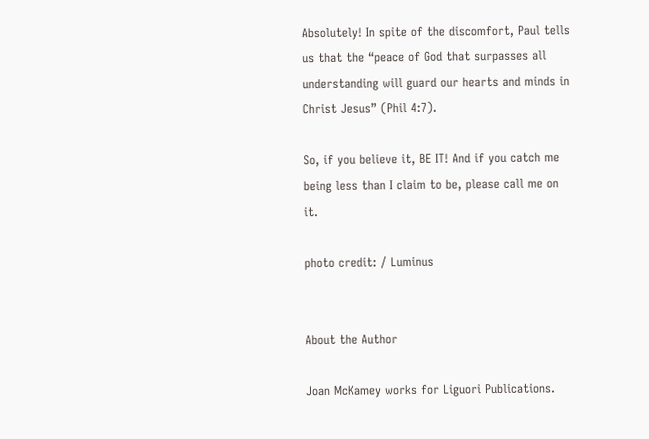Absolutely! In spite of the discomfort, Paul tells us that the “peace of God that surpasses all understanding will guard our hearts and minds in Christ Jesus” (Phil 4:7).

So, if you believe it, BE IT! And if you catch me being less than I claim to be, please call me on it.

photo credit: / Luminus


About the Author

Joan McKamey works for Liguori Publications.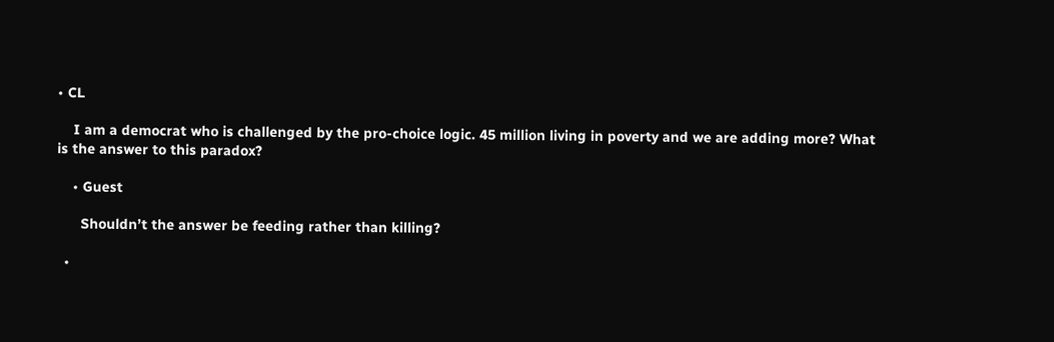• CL

    I am a democrat who is challenged by the pro-choice logic. 45 million living in poverty and we are adding more? What is the answer to this paradox?

    • Guest

      Shouldn’t the answer be feeding rather than killing?

  •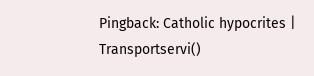Pingback: Catholic hypocrites | Transportservi()